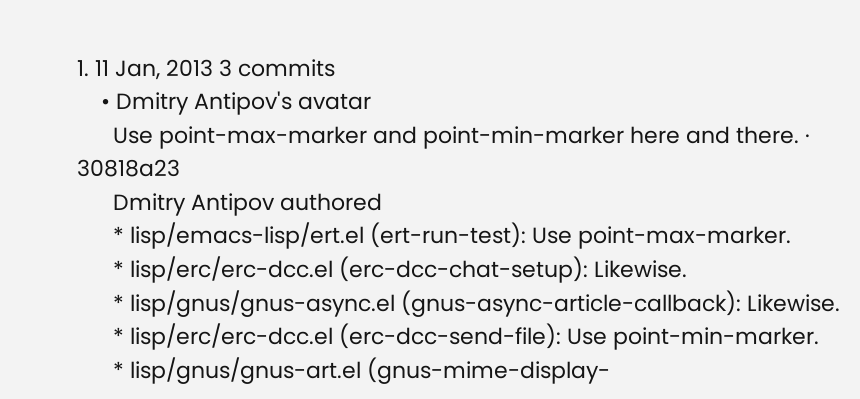1. 11 Jan, 2013 3 commits
    • Dmitry Antipov's avatar
      Use point-max-marker and point-min-marker here and there. · 30818a23
      Dmitry Antipov authored
      * lisp/emacs-lisp/ert.el (ert-run-test): Use point-max-marker.
      * lisp/erc/erc-dcc.el (erc-dcc-chat-setup): Likewise.
      * lisp/gnus/gnus-async.el (gnus-async-article-callback): Likewise.
      * lisp/erc/erc-dcc.el (erc-dcc-send-file): Use point-min-marker.
      * lisp/gnus/gnus-art.el (gnus-mime-display-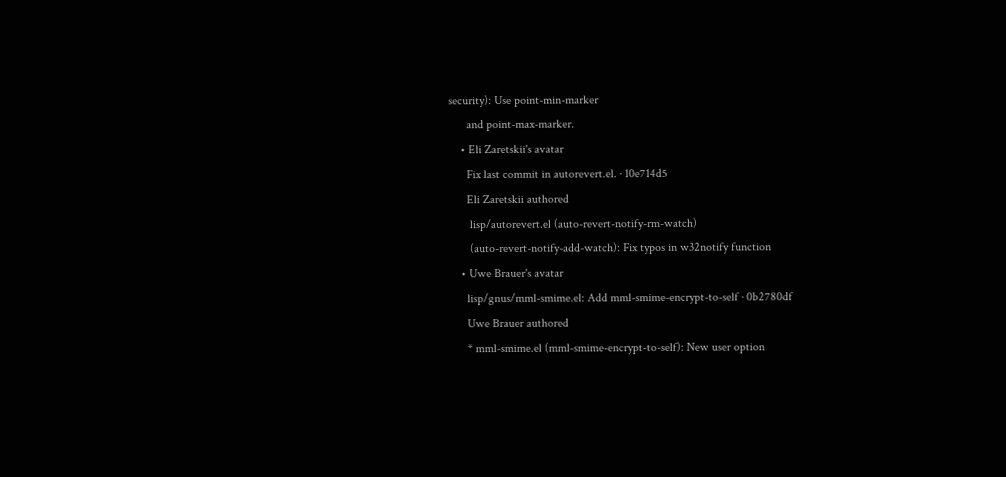security): Use point-min-marker
      and point-max-marker.
    • Eli Zaretskii's avatar
      Fix last commit in autorevert.el. · 10e714d5
      Eli Zaretskii authored
       lisp/autorevert.el (auto-revert-notify-rm-watch)
       (auto-revert-notify-add-watch): Fix typos in w32notify function
    • Uwe Brauer's avatar
      lisp/gnus/mml-smime.el: Add mml-smime-encrypt-to-self · 0b2780df
      Uwe Brauer authored
      * mml-smime.el (mml-smime-encrypt-to-self): New user option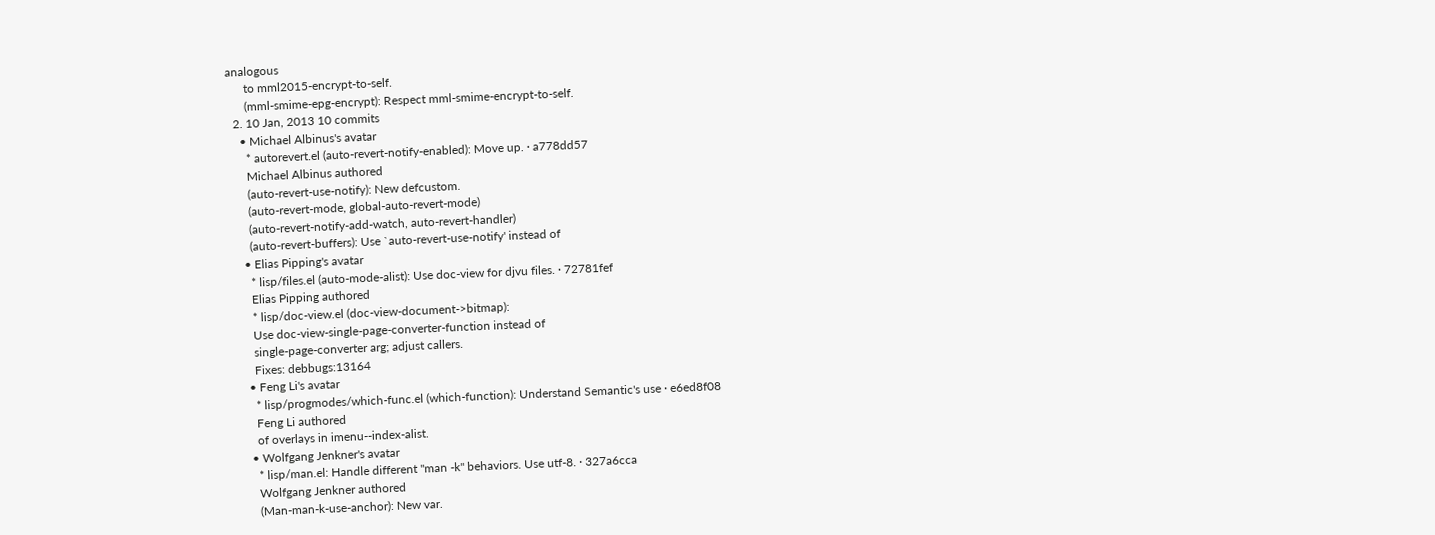analogous
      to mml2015-encrypt-to-self.
      (mml-smime-epg-encrypt): Respect mml-smime-encrypt-to-self.
  2. 10 Jan, 2013 10 commits
    • Michael Albinus's avatar
      * autorevert.el (auto-revert-notify-enabled): Move up. · a778dd57
      Michael Albinus authored
      (auto-revert-use-notify): New defcustom.
      (auto-revert-mode, global-auto-revert-mode)
      (auto-revert-notify-add-watch, auto-revert-handler)
      (auto-revert-buffers): Use `auto-revert-use-notify' instead of
    • Elias Pipping's avatar
      * lisp/files.el (auto-mode-alist): Use doc-view for djvu files. · 72781fef
      Elias Pipping authored
      * lisp/doc-view.el (doc-view-document->bitmap):
      Use doc-view-single-page-converter-function instead of
      single-page-converter arg; adjust callers.
      Fixes: debbugs:13164
    • Feng Li's avatar
      * lisp/progmodes/which-func.el (which-function): Understand Semantic's use · e6ed8f08
      Feng Li authored
      of overlays in imenu--index-alist.
    • Wolfgang Jenkner's avatar
      * lisp/man.el: Handle different "man -k" behaviors. Use utf-8. · 327a6cca
      Wolfgang Jenkner authored
      (Man-man-k-use-anchor): New var.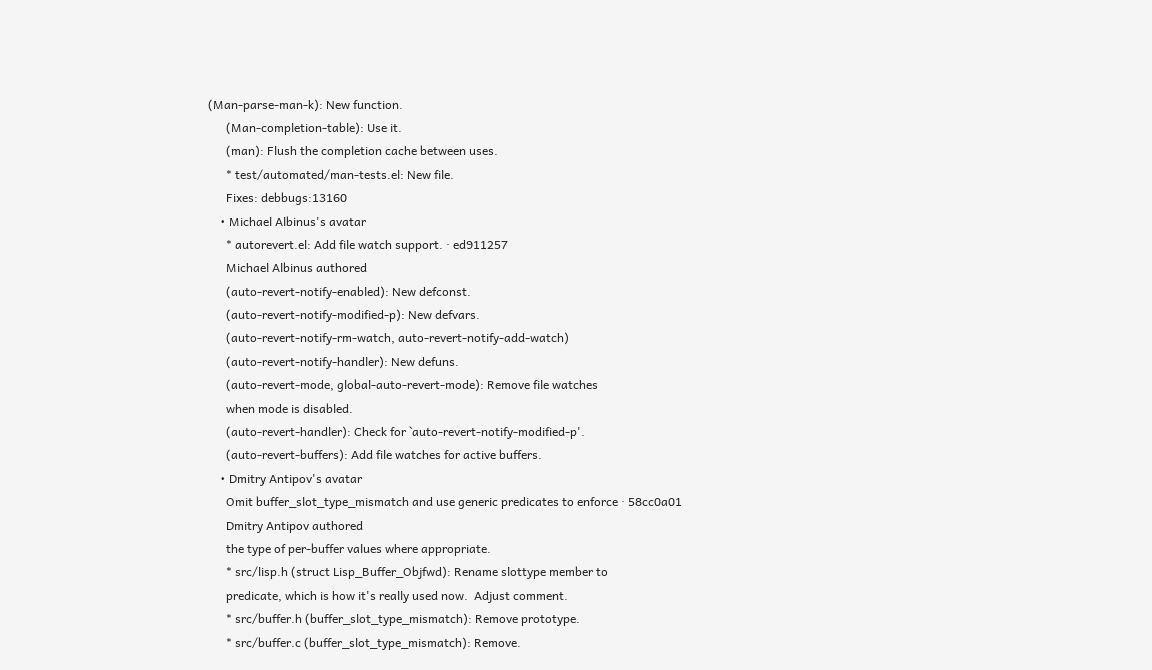(Man-parse-man-k): New function.
      (Man-completion-table): Use it.
      (man): Flush the completion cache between uses.
      * test/automated/man-tests.el: New file.
      Fixes: debbugs:13160
    • Michael Albinus's avatar
      * autorevert.el: Add file watch support. · ed911257
      Michael Albinus authored
      (auto-revert-notify-enabled): New defconst.
      (auto-revert-notify-modified-p): New defvars.
      (auto-revert-notify-rm-watch, auto-revert-notify-add-watch)
      (auto-revert-notify-handler): New defuns.
      (auto-revert-mode, global-auto-revert-mode): Remove file watches
      when mode is disabled.
      (auto-revert-handler): Check for `auto-revert-notify-modified-p'.
      (auto-revert-buffers): Add file watches for active buffers.
    • Dmitry Antipov's avatar
      Omit buffer_slot_type_mismatch and use generic predicates to enforce · 58cc0a01
      Dmitry Antipov authored
      the type of per-buffer values where appropriate.
      * src/lisp.h (struct Lisp_Buffer_Objfwd): Rename slottype member to
      predicate, which is how it's really used now.  Adjust comment.
      * src/buffer.h (buffer_slot_type_mismatch): Remove prototype.
      * src/buffer.c (buffer_slot_type_mismatch): Remove.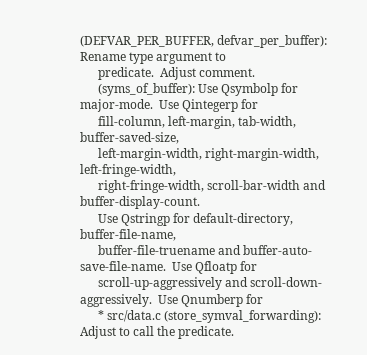(DEFVAR_PER_BUFFER, defvar_per_buffer): Rename type argument to
      predicate.  Adjust comment.
      (syms_of_buffer): Use Qsymbolp for major-mode.  Use Qintegerp for
      fill-column, left-margin, tab-width, buffer-saved-size,
      left-margin-width, right-margin-width, left-fringe-width,
      right-fringe-width, scroll-bar-width and buffer-display-count.
      Use Qstringp for default-directory, buffer-file-name,
      buffer-file-truename and buffer-auto-save-file-name.  Use Qfloatp for
      scroll-up-aggressively and scroll-down-aggressively.  Use Qnumberp for
      * src/data.c (store_symval_forwarding): Adjust to call the predicate.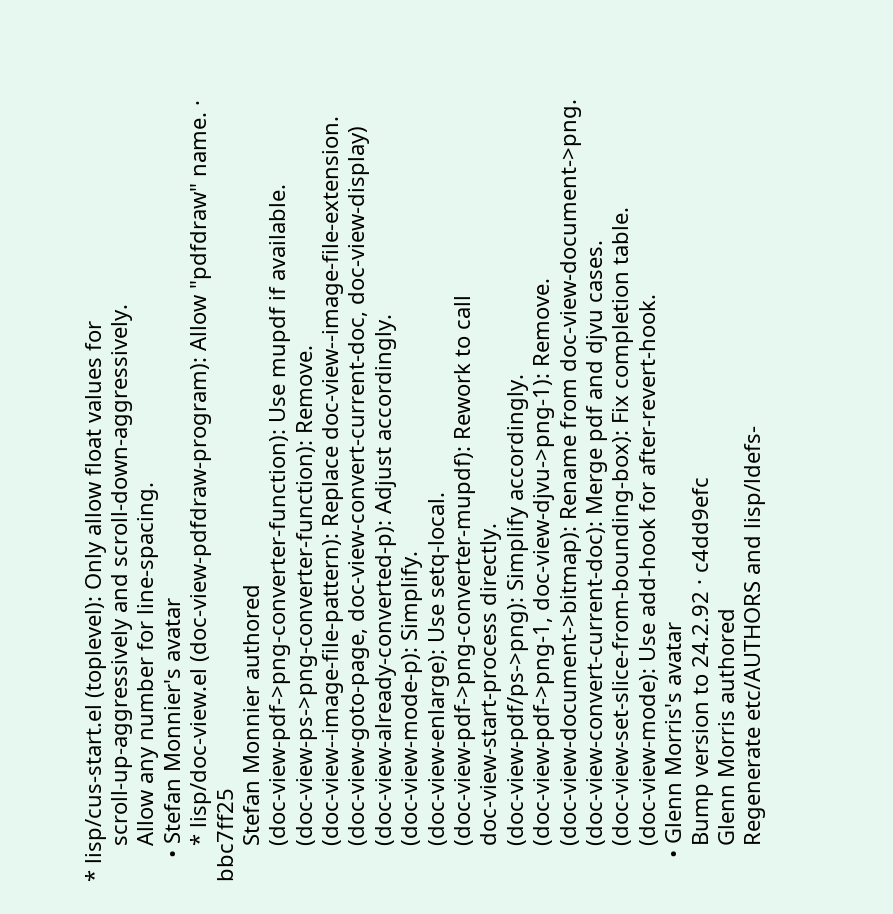* lisp/cus-start.el (toplevel): Only allow float values for
      scroll-up-aggressively and scroll-down-aggressively.
      Allow any number for line-spacing.
    • Stefan Monnier's avatar
      * lisp/doc-view.el (doc-view-pdfdraw-program): Allow "pdfdraw" name. · bbc7ff25
      Stefan Monnier authored
      (doc-view-pdf->png-converter-function): Use mupdf if available.
      (doc-view-ps->png-converter-function): Remove.
      (doc-view--image-file-pattern): Replace doc-view--image-file-extension.
      (doc-view-goto-page, doc-view-convert-current-doc, doc-view-display)
      (doc-view-already-converted-p): Adjust accordingly.
      (doc-view-mode-p): Simplify.
      (doc-view-enlarge): Use setq-local.
      (doc-view-pdf->png-converter-mupdf): Rework to call
      doc-view-start-process directly.
      (doc-view-pdf/ps->png): Simplify accordingly.
      (doc-view-pdf->png-1, doc-view-djvu->png-1): Remove.
      (doc-view-document->bitmap): Rename from doc-view-document->png.
      (doc-view-convert-current-doc): Merge pdf and djvu cases.
      (doc-view-set-slice-from-bounding-box): Fix completion table.
      (doc-view-mode): Use add-hook for after-revert-hook.
    • Glenn Morris's avatar
      Bump version to 24.2.92 · c4dd9efc
      Glenn Morris authored
      Regenerate etc/AUTHORS and lisp/ldefs-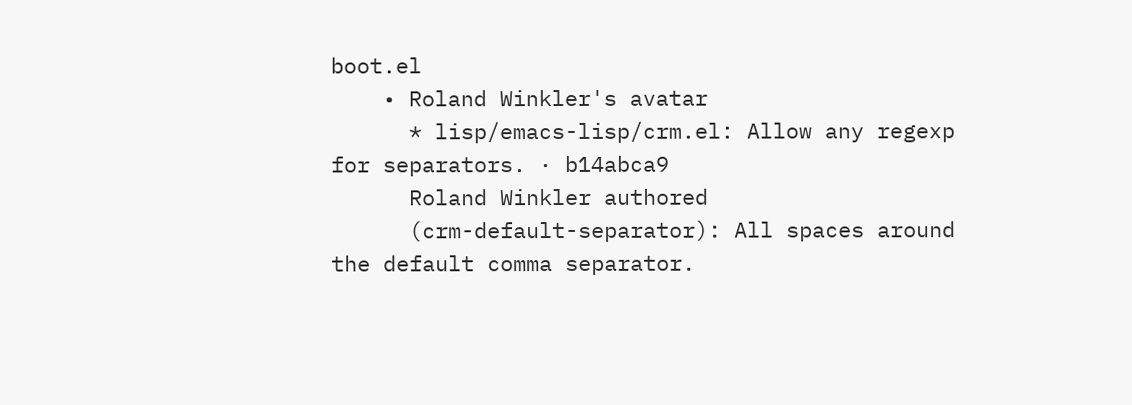boot.el
    • Roland Winkler's avatar
      * lisp/emacs-lisp/crm.el: Allow any regexp for separators. · b14abca9
      Roland Winkler authored
      (crm-default-separator): All spaces around the default comma separator.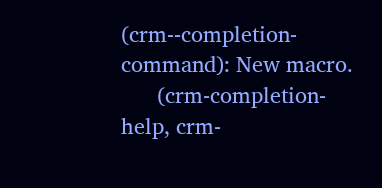(crm--completion-command): New macro.
      (crm-completion-help, crm-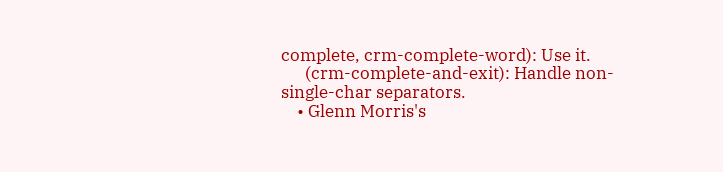complete, crm-complete-word): Use it.
      (crm-complete-and-exit): Handle non-single-char separators.
    • Glenn Morris's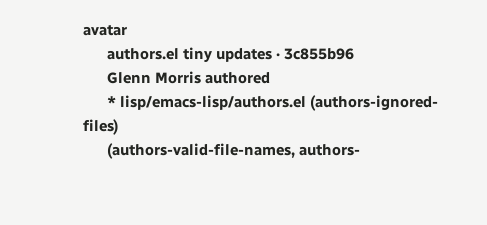avatar
      authors.el tiny updates · 3c855b96
      Glenn Morris authored
      * lisp/emacs-lisp/authors.el (authors-ignored-files)
      (authors-valid-file-names, authors-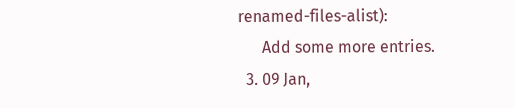renamed-files-alist):
      Add some more entries.
  3. 09 Jan,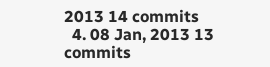2013 14 commits
  4. 08 Jan, 2013 13 commits